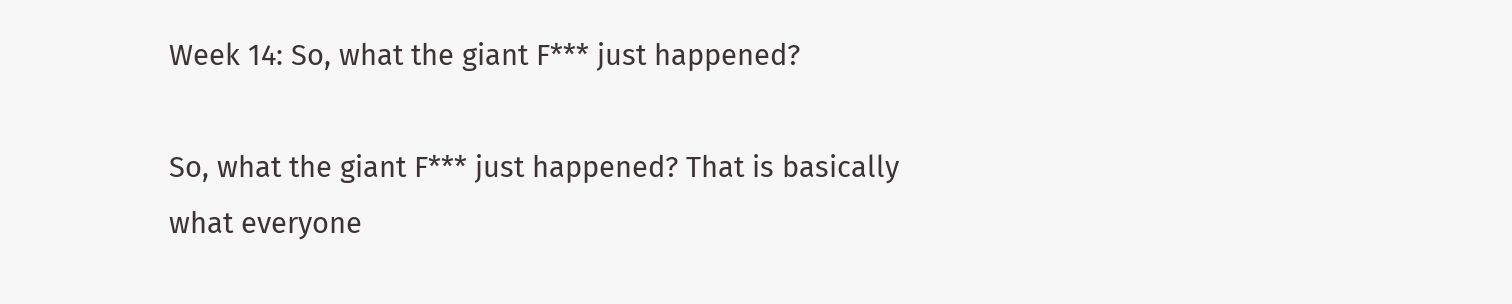Week 14: So, what the giant F*** just happened?

So, what the giant F*** just happened? That is basically what everyone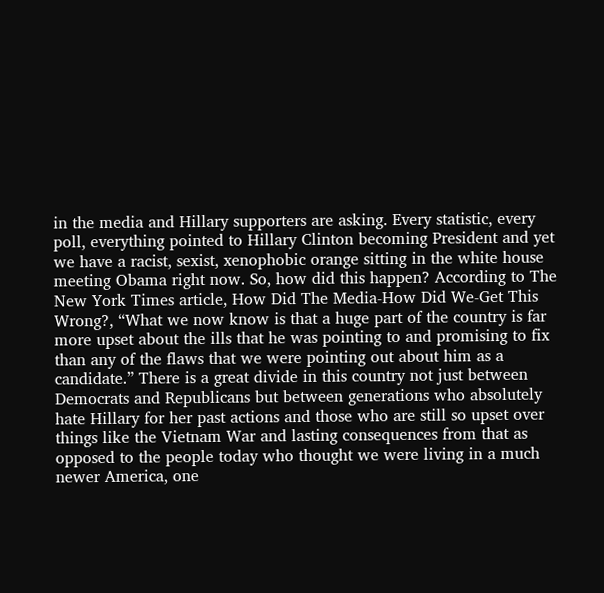in the media and Hillary supporters are asking. Every statistic, every poll, everything pointed to Hillary Clinton becoming President and yet we have a racist, sexist, xenophobic orange sitting in the white house meeting Obama right now. So, how did this happen? According to The New York Times article, How Did The Media-How Did We-Get This Wrong?, “What we now know is that a huge part of the country is far more upset about the ills that he was pointing to and promising to fix than any of the flaws that we were pointing out about him as a candidate.” There is a great divide in this country not just between Democrats and Republicans but between generations who absolutely hate Hillary for her past actions and those who are still so upset over things like the Vietnam War and lasting consequences from that as opposed to the people today who thought we were living in a much newer America, one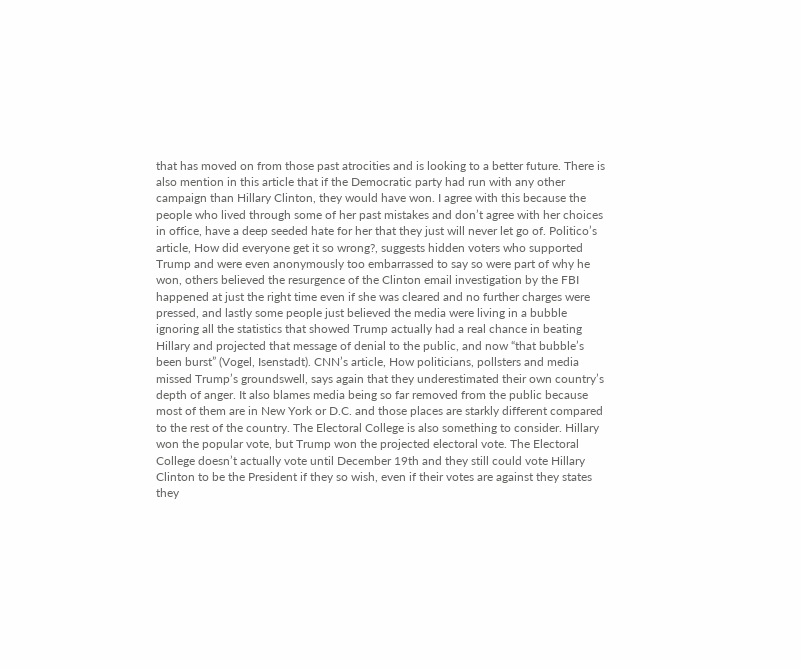that has moved on from those past atrocities and is looking to a better future. There is also mention in this article that if the Democratic party had run with any other campaign than Hillary Clinton, they would have won. I agree with this because the people who lived through some of her past mistakes and don’t agree with her choices in office, have a deep seeded hate for her that they just will never let go of. Politico’s article, How did everyone get it so wrong?, suggests hidden voters who supported Trump and were even anonymously too embarrassed to say so were part of why he won, others believed the resurgence of the Clinton email investigation by the FBI happened at just the right time even if she was cleared and no further charges were pressed, and lastly some people just believed the media were living in a bubble ignoring all the statistics that showed Trump actually had a real chance in beating Hillary and projected that message of denial to the public, and now “that bubble’s been burst” (Vogel, Isenstadt). CNN’s article, How politicians, pollsters and media missed Trump’s groundswell, says again that they underestimated their own country’s depth of anger. It also blames media being so far removed from the public because most of them are in New York or D.C. and those places are starkly different compared to the rest of the country. The Electoral College is also something to consider. Hillary won the popular vote, but Trump won the projected electoral vote. The Electoral College doesn’t actually vote until December 19th and they still could vote Hillary Clinton to be the President if they so wish, even if their votes are against they states they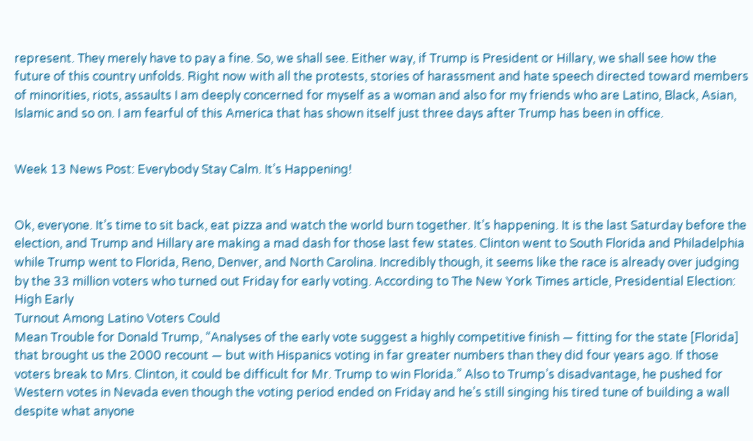represent. They merely have to pay a fine. So, we shall see. Either way, if Trump is President or Hillary, we shall see how the future of this country unfolds. Right now with all the protests, stories of harassment and hate speech directed toward members of minorities, riots, assaults I am deeply concerned for myself as a woman and also for my friends who are Latino, Black, Asian, Islamic and so on. I am fearful of this America that has shown itself just three days after Trump has been in office.


Week 13 News Post: Everybody Stay Calm. It’s Happening!


Ok, everyone. It’s time to sit back, eat pizza and watch the world burn together. It’s happening. It is the last Saturday before the election, and Trump and Hillary are making a mad dash for those last few states. Clinton went to South Florida and Philadelphia while Trump went to Florida, Reno, Denver, and North Carolina. Incredibly though, it seems like the race is already over judging by the 33 million voters who turned out Friday for early voting. According to The New York Times article, Presidential Election: High Early
Turnout Among Latino Voters Could
Mean Trouble for Donald Trump, “Analyses of the early vote suggest a highly competitive finish — fitting for the state [Florida] that brought us the 2000 recount — but with Hispanics voting in far greater numbers than they did four years ago. If those voters break to Mrs. Clinton, it could be difficult for Mr. Trump to win Florida.” Also to Trump’s disadvantage, he pushed for Western votes in Nevada even though the voting period ended on Friday and he’s still singing his tired tune of building a wall despite what anyone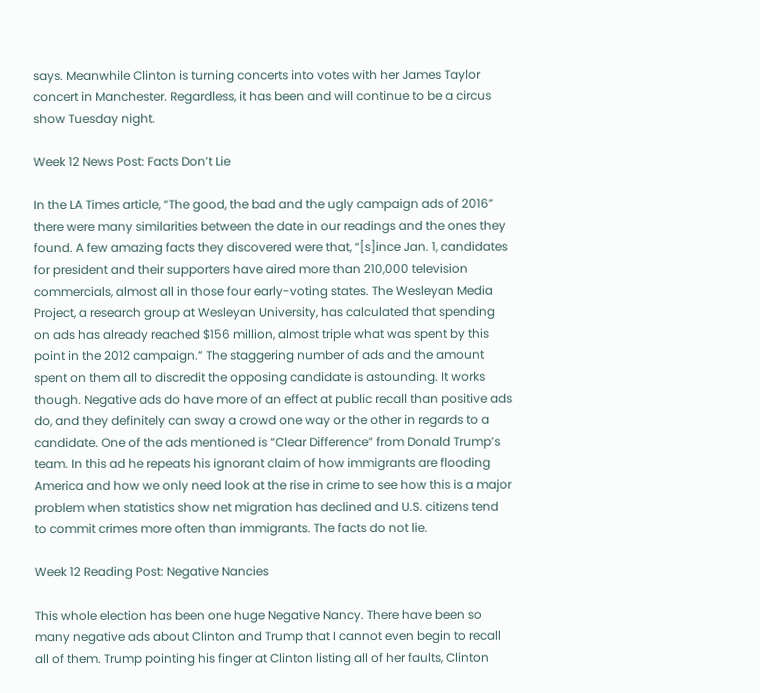says. Meanwhile Clinton is turning concerts into votes with her James Taylor concert in Manchester. Regardless, it has been and will continue to be a circus show Tuesday night.

Week 12 News Post: Facts Don’t Lie

In the LA Times article, “The good, the bad and the ugly campaign ads of 2016” there were many similarities between the date in our readings and the ones they found. A few amazing facts they discovered were that, “[s]ince Jan. 1, candidates for president and their supporters have aired more than 210,000 television commercials, almost all in those four early-voting states. The Wesleyan Media Project, a research group at Wesleyan University, has calculated that spending on ads has already reached $156 million, almost triple what was spent by this point in the 2012 campaign.” The staggering number of ads and the amount spent on them all to discredit the opposing candidate is astounding. It works though. Negative ads do have more of an effect at public recall than positive ads do, and they definitely can sway a crowd one way or the other in regards to a candidate. One of the ads mentioned is “Clear Difference” from Donald Trump’s team. In this ad he repeats his ignorant claim of how immigrants are flooding America and how we only need look at the rise in crime to see how this is a major problem when statistics show net migration has declined and U.S. citizens tend to commit crimes more often than immigrants. The facts do not lie.

Week 12 Reading Post: Negative Nancies

This whole election has been one huge Negative Nancy. There have been so many negative ads about Clinton and Trump that I cannot even begin to recall all of them. Trump pointing his finger at Clinton listing all of her faults, Clinton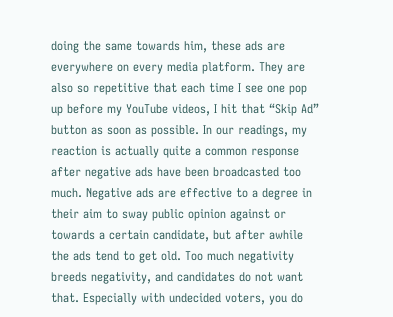doing the same towards him, these ads are everywhere on every media platform. They are also so repetitive that each time I see one pop up before my YouTube videos, I hit that “Skip Ad” button as soon as possible. In our readings, my reaction is actually quite a common response after negative ads have been broadcasted too much. Negative ads are effective to a degree in their aim to sway public opinion against or towards a certain candidate, but after awhile the ads tend to get old. Too much negativity breeds negativity, and candidates do not want that. Especially with undecided voters, you do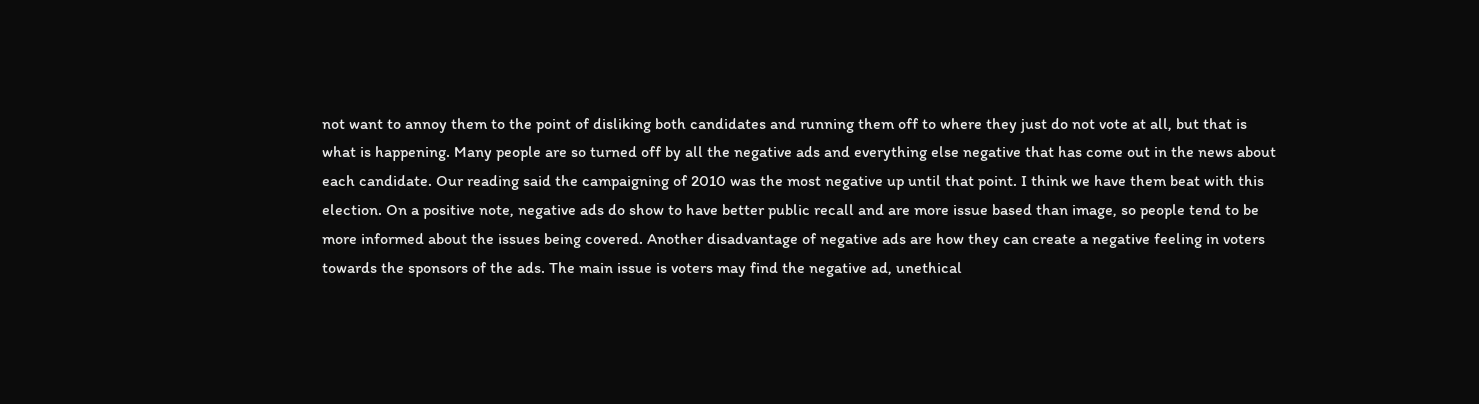not want to annoy them to the point of disliking both candidates and running them off to where they just do not vote at all, but that is what is happening. Many people are so turned off by all the negative ads and everything else negative that has come out in the news about each candidate. Our reading said the campaigning of 2010 was the most negative up until that point. I think we have them beat with this election. On a positive note, negative ads do show to have better public recall and are more issue based than image, so people tend to be more informed about the issues being covered. Another disadvantage of negative ads are how they can create a negative feeling in voters towards the sponsors of the ads. The main issue is voters may find the negative ad, unethical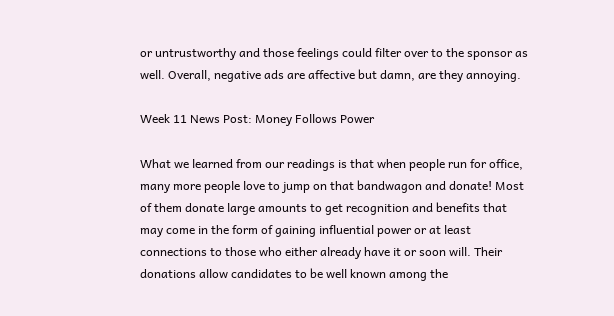or untrustworthy and those feelings could filter over to the sponsor as well. Overall, negative ads are affective but damn, are they annoying.

Week 11 News Post: Money Follows Power

What we learned from our readings is that when people run for office, many more people love to jump on that bandwagon and donate! Most of them donate large amounts to get recognition and benefits that may come in the form of gaining influential power or at least connections to those who either already have it or soon will. Their donations allow candidates to be well known among the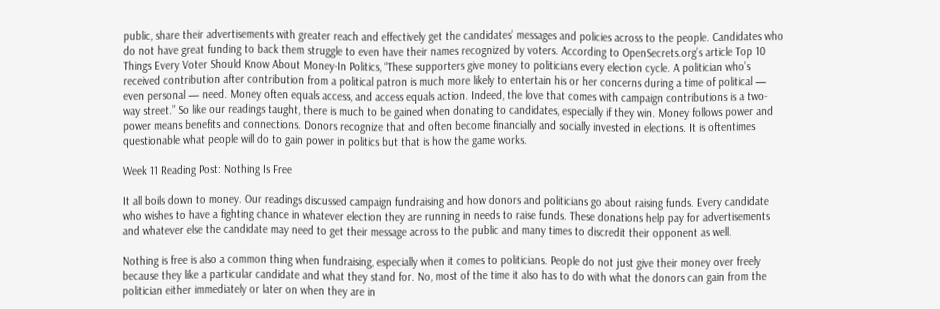public, share their advertisements with greater reach and effectively get the candidates’ messages and policies across to the people. Candidates who do not have great funding to back them struggle to even have their names recognized by voters. According to OpenSecrets.org’s article Top 10 Things Every Voter Should Know About Money-In Politics, “These supporters give money to politicians every election cycle. A politician who’s received contribution after contribution from a political patron is much more likely to entertain his or her concerns during a time of political — even personal — need. Money often equals access, and access equals action. Indeed, the love that comes with campaign contributions is a two-way street.” So like our readings taught, there is much to be gained when donating to candidates, especially if they win. Money follows power and power means benefits and connections. Donors recognize that and often become financially and socially invested in elections. It is oftentimes questionable what people will do to gain power in politics but that is how the game works.

Week 11 Reading Post: Nothing Is Free

It all boils down to money. Our readings discussed campaign fundraising and how donors and politicians go about raising funds. Every candidate who wishes to have a fighting chance in whatever election they are running in needs to raise funds. These donations help pay for advertisements and whatever else the candidate may need to get their message across to the public and many times to discredit their opponent as well.

Nothing is free is also a common thing when fundraising, especially when it comes to politicians. People do not just give their money over freely because they like a particular candidate and what they stand for. No, most of the time it also has to do with what the donors can gain from the politician either immediately or later on when they are in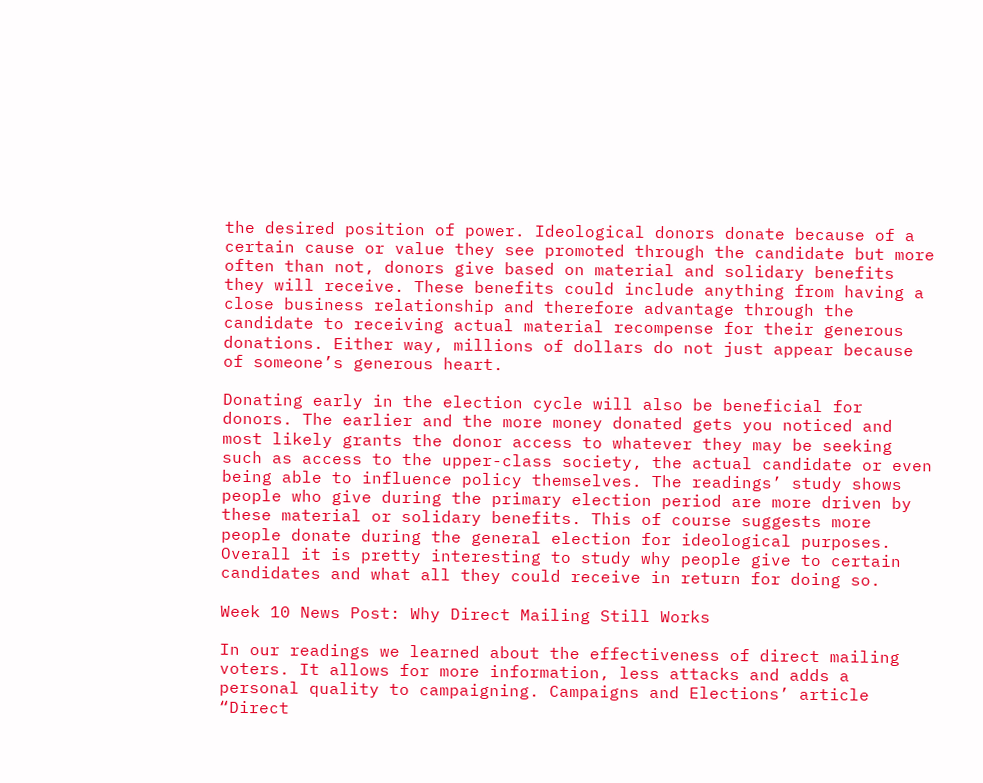the desired position of power. Ideological donors donate because of a certain cause or value they see promoted through the candidate but more often than not, donors give based on material and solidary benefits they will receive. These benefits could include anything from having a close business relationship and therefore advantage through the candidate to receiving actual material recompense for their generous donations. Either way, millions of dollars do not just appear because of someone’s generous heart.

Donating early in the election cycle will also be beneficial for donors. The earlier and the more money donated gets you noticed and most likely grants the donor access to whatever they may be seeking such as access to the upper-class society, the actual candidate or even being able to influence policy themselves. The readings’ study shows people who give during the primary election period are more driven by these material or solidary benefits. This of course suggests more people donate during the general election for ideological purposes. Overall it is pretty interesting to study why people give to certain candidates and what all they could receive in return for doing so.

Week 10 News Post: Why Direct Mailing Still Works

In our readings we learned about the effectiveness of direct mailing voters. It allows for more information, less attacks and adds a personal quality to campaigning. Campaigns and Elections’ article “Direct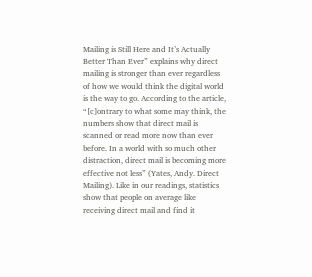Mailing is Still Here and It’s Actually Better Than Ever” explains why direct mailing is stronger than ever regardless of how we would think the digital world is the way to go. According to the article, “[c]ontrary to what some may think, the numbers show that direct mail is scanned or read more now than ever before. In a world with so much other distraction, direct mail is becoming more effective not less” (Yates, Andy. Direct Mailing). Like in our readings, statistics show that people on average like receiving direct mail and find it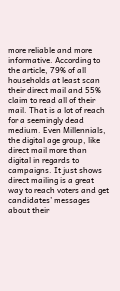more reliable and more informative. According to the article, 79% of all households at least scan their direct mail and 55% claim to read all of their mail. That is a lot of reach for a seemingly dead medium. Even Millennials, the digital age group, like direct mail more than digital in regards to campaigns. It just shows direct mailing is a great way to reach voters and get candidates’ messages about their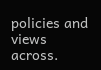policies and views across.